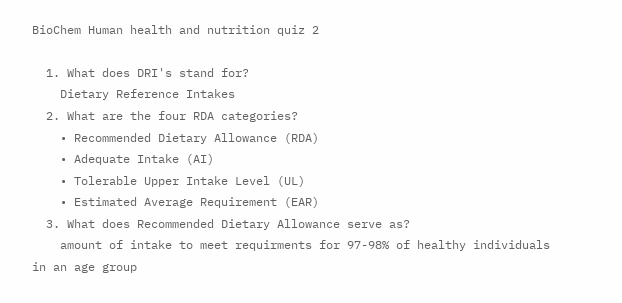BioChem Human health and nutrition quiz 2

  1. What does DRI's stand for?
    Dietary Reference Intakes
  2. What are the four RDA categories?
    • Recommended Dietary Allowance (RDA)
    • Adequate Intake (AI)
    • Tolerable Upper Intake Level (UL)
    • Estimated Average Requirement (EAR)
  3. What does Recommended Dietary Allowance serve as?
    amount of intake to meet requirments for 97-98% of healthy individuals in an age group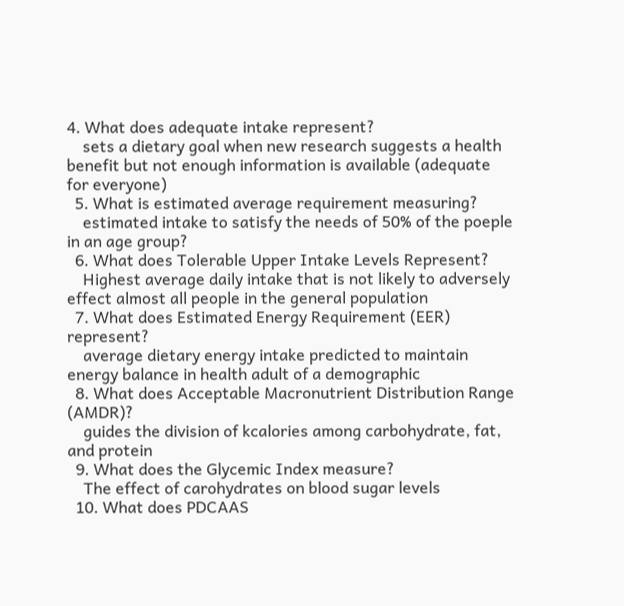4. What does adequate intake represent?
    sets a dietary goal when new research suggests a health benefit but not enough information is available (adequate for everyone)
  5. What is estimated average requirement measuring?
    estimated intake to satisfy the needs of 50% of the poeple in an age group?
  6. What does Tolerable Upper Intake Levels Represent?
    Highest average daily intake that is not likely to adversely effect almost all people in the general population
  7. What does Estimated Energy Requirement (EER) represent?
    average dietary energy intake predicted to maintain energy balance in health adult of a demographic
  8. What does Acceptable Macronutrient Distribution Range (AMDR)?
    guides the division of kcalories among carbohydrate, fat, and protein
  9. What does the Glycemic Index measure?
    The effect of carohydrates on blood sugar levels
  10. What does PDCAAS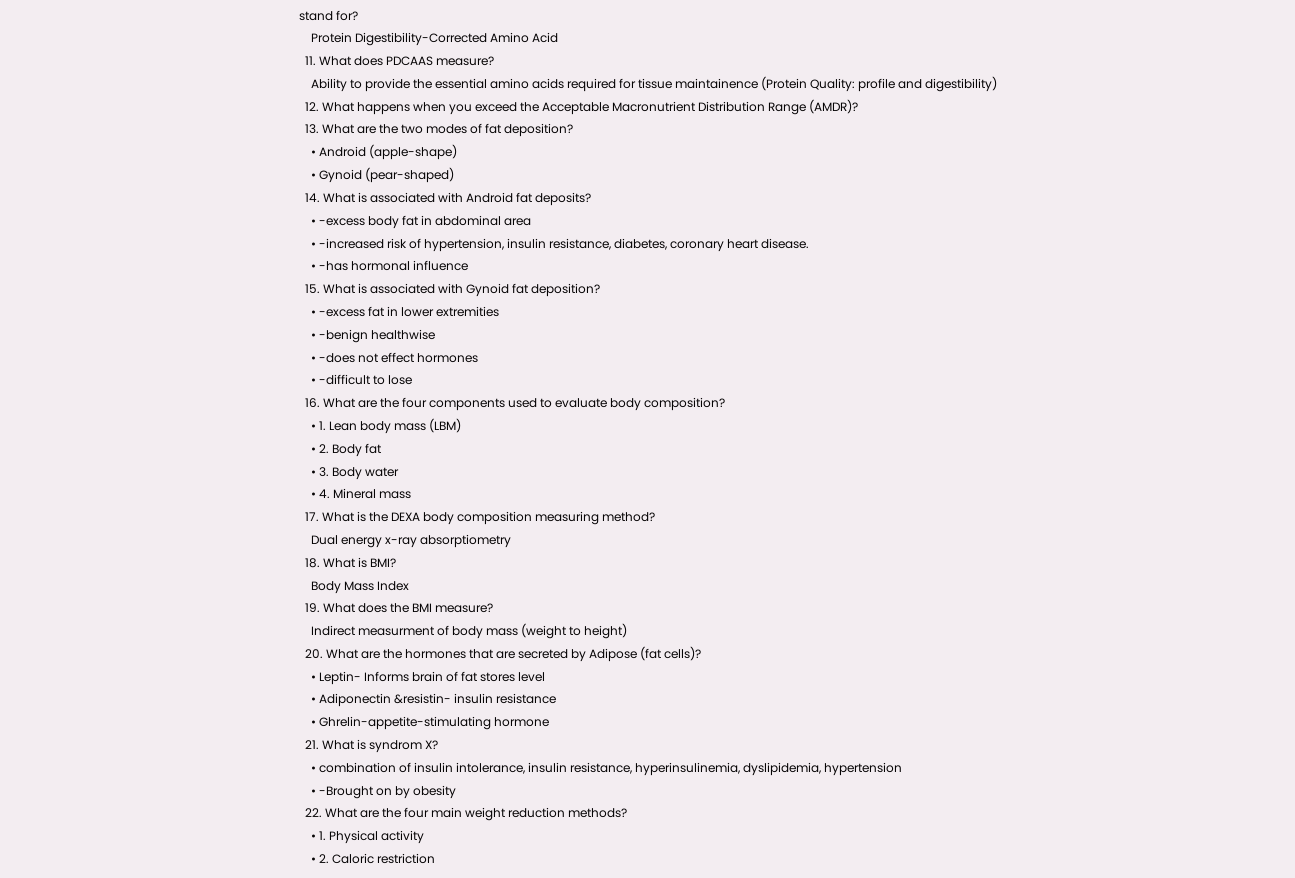stand for?
    Protein Digestibility-Corrected Amino Acid
  11. What does PDCAAS measure?
    Ability to provide the essential amino acids required for tissue maintainence (Protein Quality: profile and digestibility)
  12. What happens when you exceed the Acceptable Macronutrient Distribution Range (AMDR)?
  13. What are the two modes of fat deposition?
    • Android (apple-shape)
    • Gynoid (pear-shaped)
  14. What is associated with Android fat deposits?
    • -excess body fat in abdominal area
    • -increased risk of hypertension, insulin resistance, diabetes, coronary heart disease.
    • -has hormonal influence
  15. What is associated with Gynoid fat deposition?
    • -excess fat in lower extremities
    • -benign healthwise
    • -does not effect hormones
    • -difficult to lose
  16. What are the four components used to evaluate body composition?
    • 1. Lean body mass (LBM)
    • 2. Body fat
    • 3. Body water
    • 4. Mineral mass
  17. What is the DEXA body composition measuring method?
    Dual energy x-ray absorptiometry
  18. What is BMI?
    Body Mass Index
  19. What does the BMI measure?
    Indirect measurment of body mass (weight to height)
  20. What are the hormones that are secreted by Adipose (fat cells)?
    • Leptin- Informs brain of fat stores level
    • Adiponectin &resistin- insulin resistance
    • Ghrelin-appetite-stimulating hormone
  21. What is syndrom X?
    • combination of insulin intolerance, insulin resistance, hyperinsulinemia, dyslipidemia, hypertension
    • -Brought on by obesity
  22. What are the four main weight reduction methods?
    • 1. Physical activity
    • 2. Caloric restriction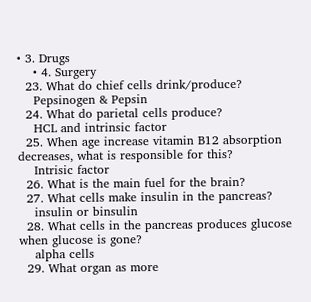• 3. Drugs
    • 4. Surgery
  23. What do chief cells drink/produce?
    Pepsinogen & Pepsin
  24. What do parietal cells produce?
    HCL and intrinsic factor
  25. When age increase vitamin B12 absorption decreases, what is responsible for this?
    Intrisic factor
  26. What is the main fuel for the brain?
  27. What cells make insulin in the pancreas?
    insulin or binsulin
  28. What cells in the pancreas produces glucose when glucose is gone?
    alpha cells
  29. What organ as more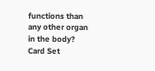functions than any other organ in the body?
Card Set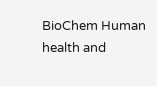BioChem Human health and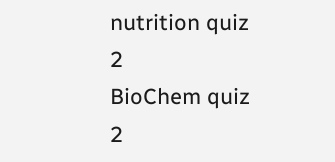nutrition quiz 2
BioChem quiz 2